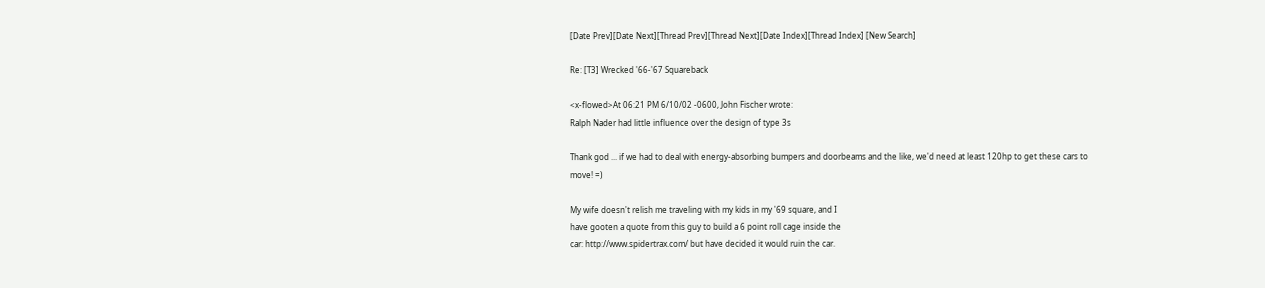[Date Prev][Date Next][Thread Prev][Thread Next][Date Index][Thread Index] [New Search]

Re: [T3] Wrecked '66-'67 Squareback

<x-flowed>At 06:21 PM 6/10/02 -0600, John Fischer wrote:
Ralph Nader had little influence over the design of type 3s

Thank god ... if we had to deal with energy-absorbing bumpers and doorbeams and the like, we'd need at least 120hp to get these cars to move! =)

My wife doesn't relish me traveling with my kids in my '69 square, and I
have gooten a quote from this guy to build a 6 point roll cage inside the
car: http://www.spidertrax.com/ but have decided it would ruin the car.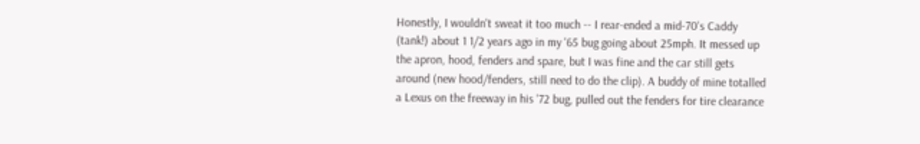Honestly, I wouldn't sweat it too much -- I rear-ended a mid-70's Caddy (tank!) about 1 1/2 years ago in my '65 bug going about 25mph. It messed up the apron, hood, fenders and spare, but I was fine and the car still gets around (new hood/fenders, still need to do the clip). A buddy of mine totalled a Lexus on the freeway in his '72 bug, pulled out the fenders for tire clearance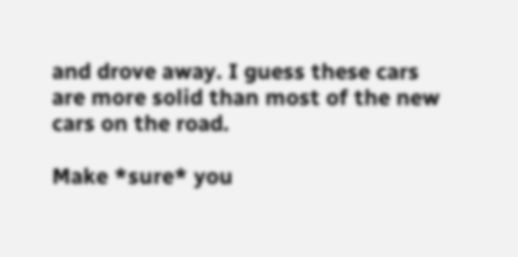and drove away. I guess these cars are more solid than most of the new cars on the road.

Make *sure* you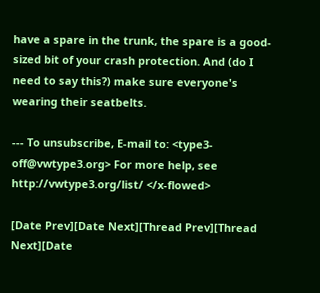have a spare in the trunk, the spare is a good-sized bit of your crash protection. And (do I need to say this?) make sure everyone's wearing their seatbelts.

--- To unsubscribe, E-mail to: <type3-off@vwtype3.org> For more help, see http://vwtype3.org/list/ </x-flowed>

[Date Prev][Date Next][Thread Prev][Thread Next][Date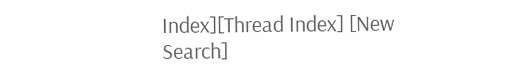Index][Thread Index] [New Search]